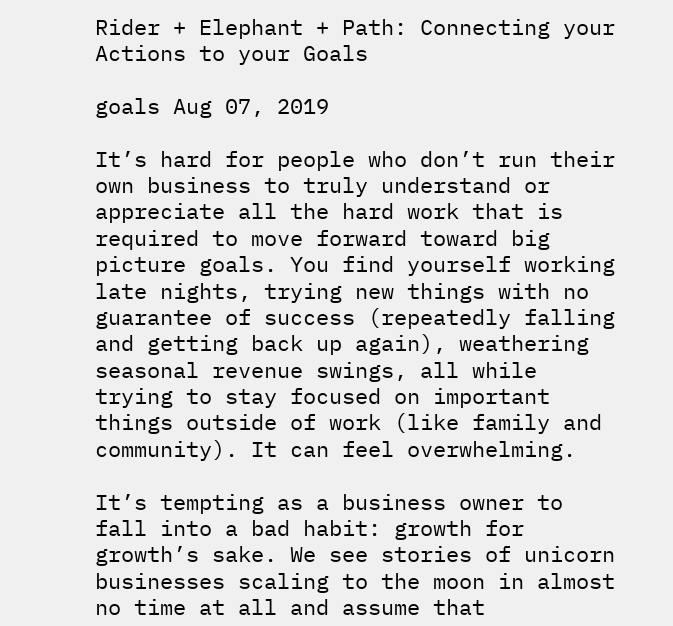Rider + Elephant + Path: Connecting your Actions to your Goals

goals Aug 07, 2019

It’s hard for people who don’t run their own business to truly understand or appreciate all the hard work that is required to move forward toward big picture goals. You find yourself working late nights, trying new things with no guarantee of success (repeatedly falling and getting back up again), weathering seasonal revenue swings, all while trying to stay focused on important things outside of work (like family and community). It can feel overwhelming.

It’s tempting as a business owner to fall into a bad habit: growth for growth’s sake. We see stories of unicorn businesses scaling to the moon in almost no time at all and assume that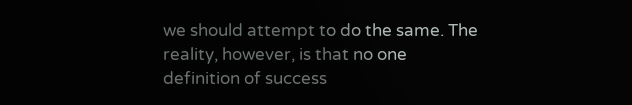we should attempt to do the same. The reality, however, is that no one definition of success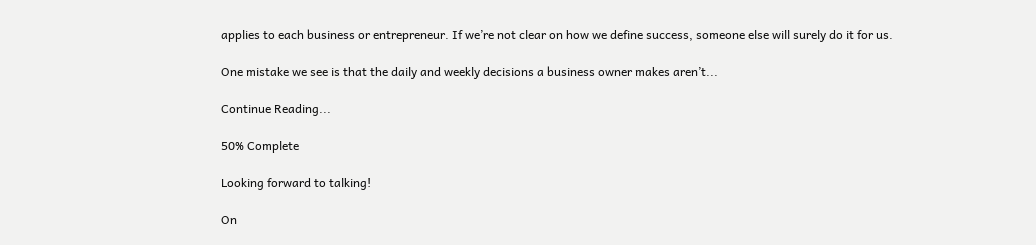applies to each business or entrepreneur. If we’re not clear on how we define success, someone else will surely do it for us.

One mistake we see is that the daily and weekly decisions a business owner makes aren’t...

Continue Reading...

50% Complete

Looking forward to talking!

On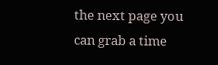the next page you can grab a time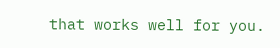that works well for you.